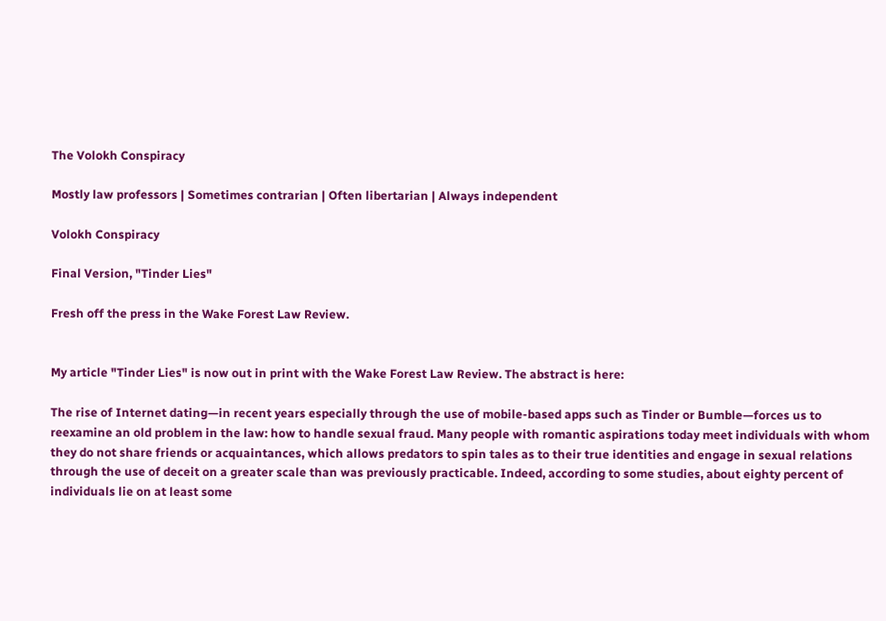The Volokh Conspiracy

Mostly law professors | Sometimes contrarian | Often libertarian | Always independent

Volokh Conspiracy

Final Version, "Tinder Lies"

Fresh off the press in the Wake Forest Law Review.


My article "Tinder Lies" is now out in print with the Wake Forest Law Review. The abstract is here:

The rise of Internet dating—in recent years especially through the use of mobile-based apps such as Tinder or Bumble—forces us to reexamine an old problem in the law: how to handle sexual fraud. Many people with romantic aspirations today meet individuals with whom they do not share friends or acquaintances, which allows predators to spin tales as to their true identities and engage in sexual relations through the use of deceit on a greater scale than was previously practicable. Indeed, according to some studies, about eighty percent of individuals lie on at least some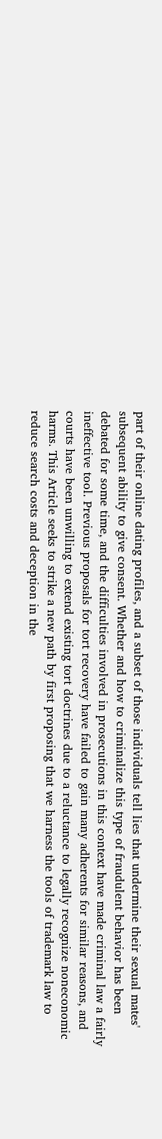part of their online dating profiles, and a subset of those individuals tell lies that undermine their sexual mates' subsequent ability to give consent. Whether and how to criminalize this type of fraudulent behavior has been debated for some time, and the difficulties involved in prosecutions in this context have made criminal law a fairly ineffective tool. Previous proposals for tort recovery have failed to gain many adherents for similar reasons, and courts have been unwilling to extend existing tort doctrines due to a reluctance to legally recognize noneconomic harms. This Article seeks to strike a new path by first proposing that we harness the tools of trademark law to reduce search costs and deception in the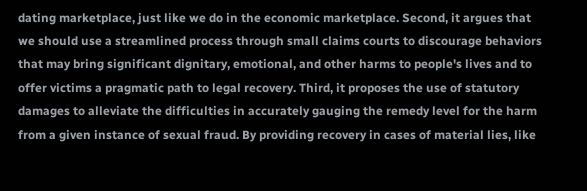dating marketplace, just like we do in the economic marketplace. Second, it argues that we should use a streamlined process through small claims courts to discourage behaviors that may bring significant dignitary, emotional, and other harms to people's lives and to offer victims a pragmatic path to legal recovery. Third, it proposes the use of statutory damages to alleviate the difficulties in accurately gauging the remedy level for the harm from a given instance of sexual fraud. By providing recovery in cases of material lies, like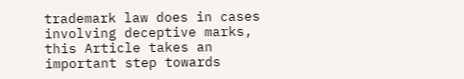trademark law does in cases involving deceptive marks, this Article takes an important step towards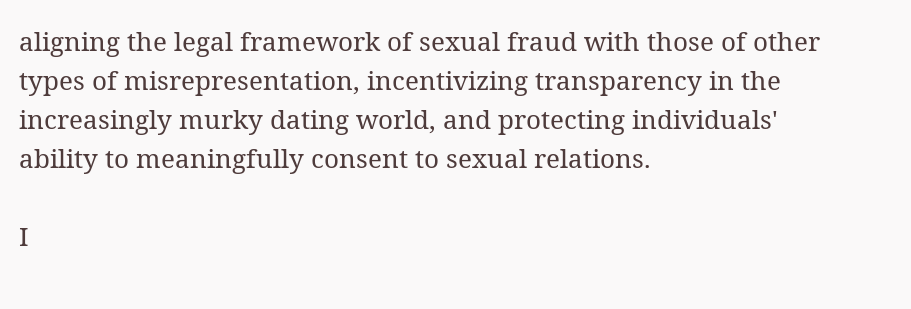aligning the legal framework of sexual fraud with those of other types of misrepresentation, incentivizing transparency in the increasingly murky dating world, and protecting individuals' ability to meaningfully consent to sexual relations.

I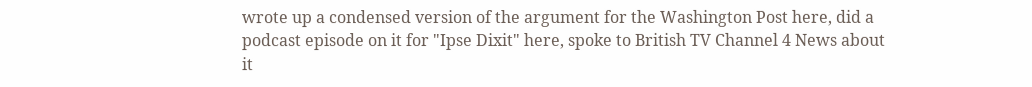wrote up a condensed version of the argument for the Washington Post here, did a podcast episode on it for "Ipse Dixit" here, spoke to British TV Channel 4 News about it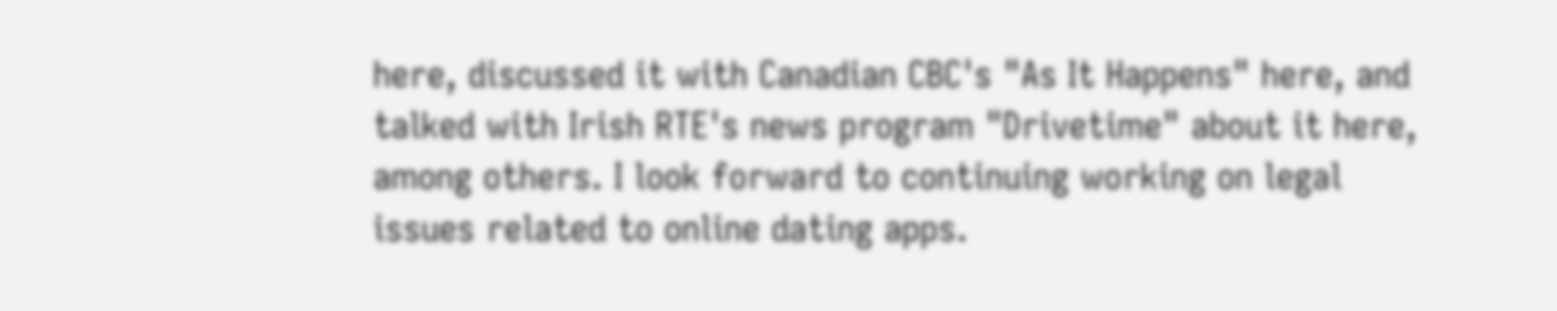here, discussed it with Canadian CBC's "As It Happens" here, and talked with Irish RTE's news program "Drivetime" about it here, among others. I look forward to continuing working on legal issues related to online dating apps.